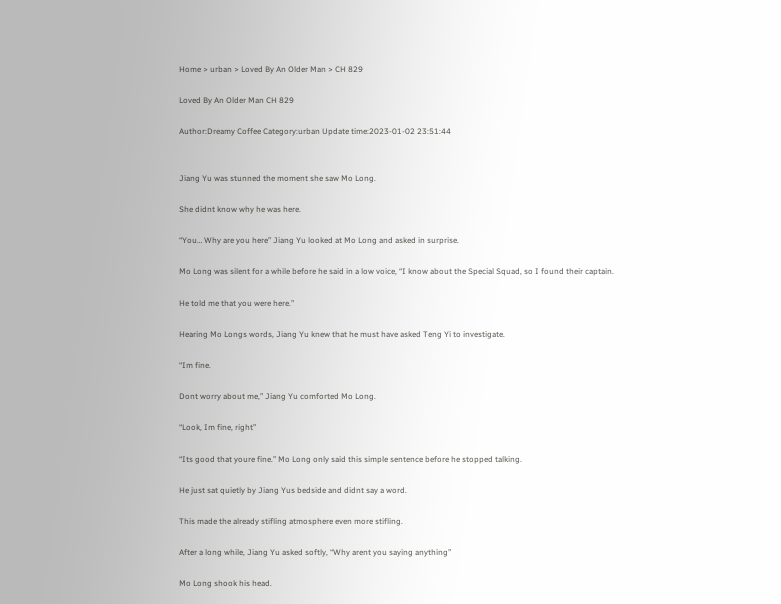Home > urban > Loved By An Older Man > CH 829

Loved By An Older Man CH 829

Author:Dreamy Coffee Category:urban Update time:2023-01-02 23:51:44


Jiang Yu was stunned the moment she saw Mo Long.

She didnt know why he was here.

“You… Why are you here” Jiang Yu looked at Mo Long and asked in surprise.

Mo Long was silent for a while before he said in a low voice, “I know about the Special Squad, so I found their captain.

He told me that you were here.”

Hearing Mo Longs words, Jiang Yu knew that he must have asked Teng Yi to investigate.

“Im fine.

Dont worry about me,” Jiang Yu comforted Mo Long.

“Look, Im fine, right”

“Its good that youre fine.” Mo Long only said this simple sentence before he stopped talking.

He just sat quietly by Jiang Yus bedside and didnt say a word.

This made the already stifling atmosphere even more stifling.

After a long while, Jiang Yu asked softly, “Why arent you saying anything”

Mo Long shook his head.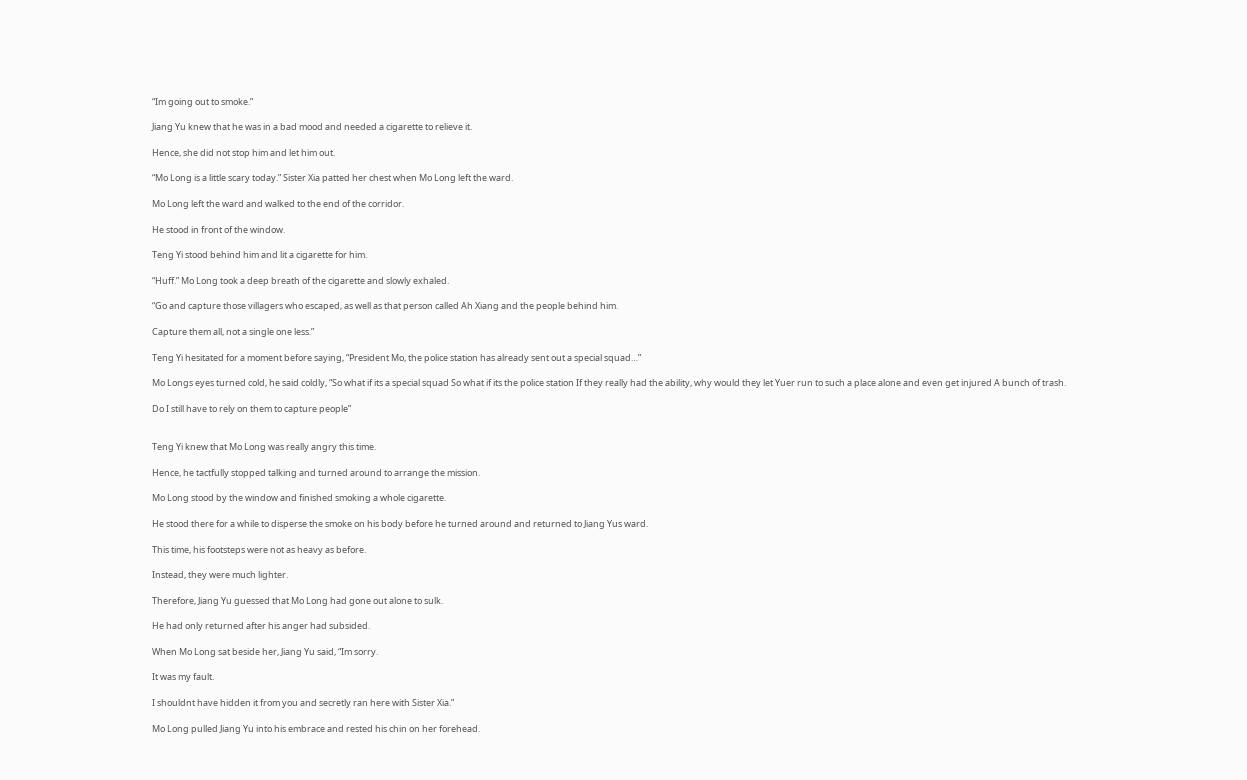“Im going out to smoke.”

Jiang Yu knew that he was in a bad mood and needed a cigarette to relieve it.

Hence, she did not stop him and let him out.

“Mo Long is a little scary today.” Sister Xia patted her chest when Mo Long left the ward.

Mo Long left the ward and walked to the end of the corridor.

He stood in front of the window.

Teng Yi stood behind him and lit a cigarette for him.

“Huff.” Mo Long took a deep breath of the cigarette and slowly exhaled.

“Go and capture those villagers who escaped, as well as that person called Ah Xiang and the people behind him.

Capture them all, not a single one less.”

Teng Yi hesitated for a moment before saying, “President Mo, the police station has already sent out a special squad…”

Mo Longs eyes turned cold, he said coldly, “So what if its a special squad So what if its the police station If they really had the ability, why would they let Yuer run to such a place alone and even get injured A bunch of trash.

Do I still have to rely on them to capture people”


Teng Yi knew that Mo Long was really angry this time.

Hence, he tactfully stopped talking and turned around to arrange the mission.

Mo Long stood by the window and finished smoking a whole cigarette.

He stood there for a while to disperse the smoke on his body before he turned around and returned to Jiang Yus ward.

This time, his footsteps were not as heavy as before.

Instead, they were much lighter.

Therefore, Jiang Yu guessed that Mo Long had gone out alone to sulk.

He had only returned after his anger had subsided.

When Mo Long sat beside her, Jiang Yu said, “Im sorry.

It was my fault.

I shouldnt have hidden it from you and secretly ran here with Sister Xia.”

Mo Long pulled Jiang Yu into his embrace and rested his chin on her forehead.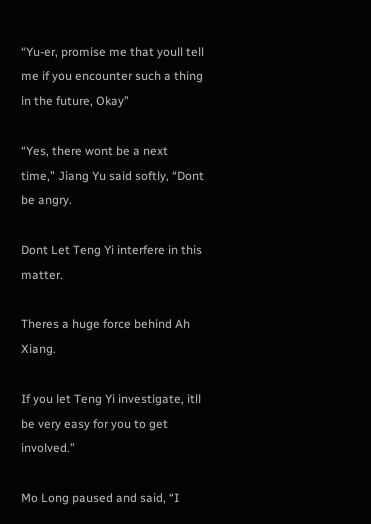“Yu-er, promise me that youll tell me if you encounter such a thing in the future, Okay”

“Yes, there wont be a next time,” Jiang Yu said softly, “Dont be angry.

Dont Let Teng Yi interfere in this matter.

Theres a huge force behind Ah Xiang.

If you let Teng Yi investigate, itll be very easy for you to get involved.”

Mo Long paused and said, “I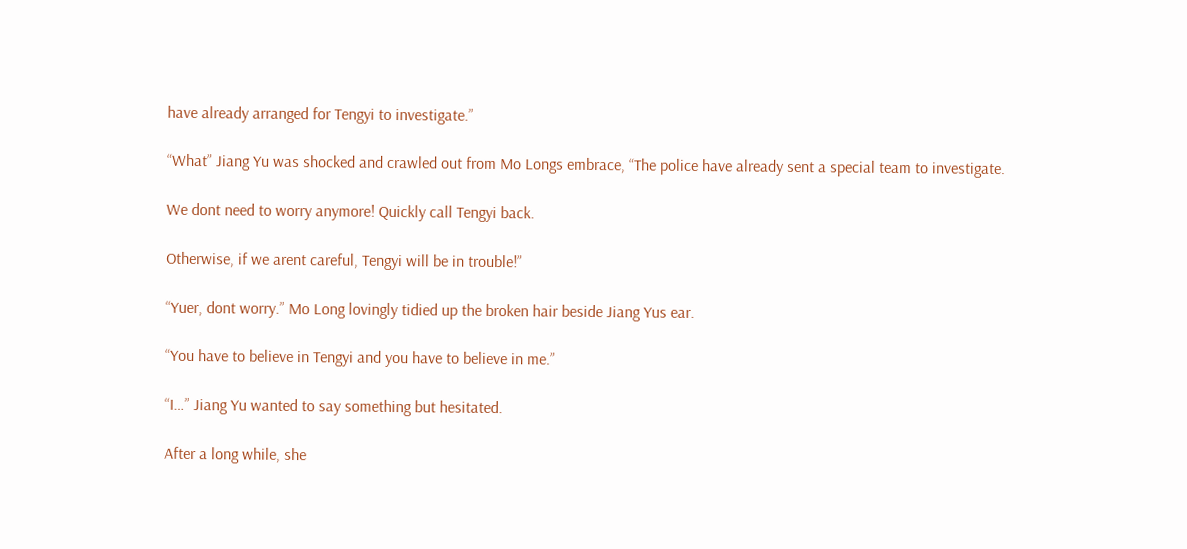have already arranged for Tengyi to investigate.”

“What” Jiang Yu was shocked and crawled out from Mo Longs embrace, “The police have already sent a special team to investigate.

We dont need to worry anymore! Quickly call Tengyi back.

Otherwise, if we arent careful, Tengyi will be in trouble!”

“Yuer, dont worry.” Mo Long lovingly tidied up the broken hair beside Jiang Yus ear.

“You have to believe in Tengyi and you have to believe in me.”

“I…” Jiang Yu wanted to say something but hesitated.

After a long while, she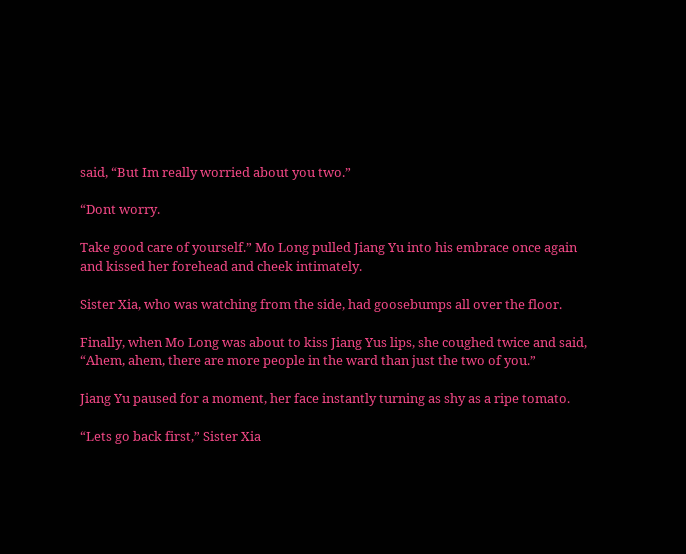said, “But Im really worried about you two.”

“Dont worry.

Take good care of yourself.” Mo Long pulled Jiang Yu into his embrace once again and kissed her forehead and cheek intimately.

Sister Xia, who was watching from the side, had goosebumps all over the floor.

Finally, when Mo Long was about to kiss Jiang Yus lips, she coughed twice and said, “Ahem, ahem, there are more people in the ward than just the two of you.”

Jiang Yu paused for a moment, her face instantly turning as shy as a ripe tomato.

“Lets go back first,” Sister Xia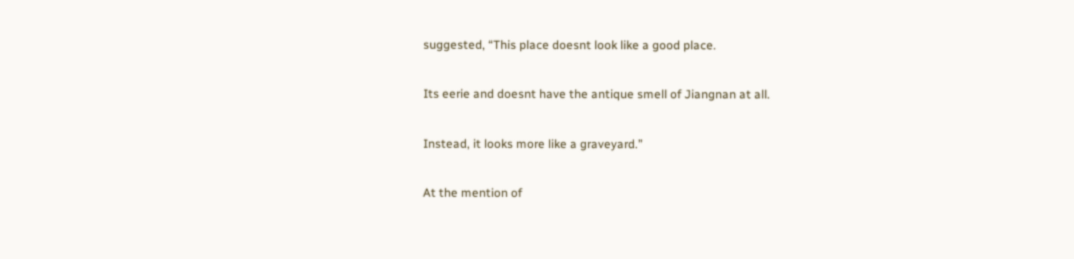suggested, “This place doesnt look like a good place.

Its eerie and doesnt have the antique smell of Jiangnan at all.

Instead, it looks more like a graveyard.”

At the mention of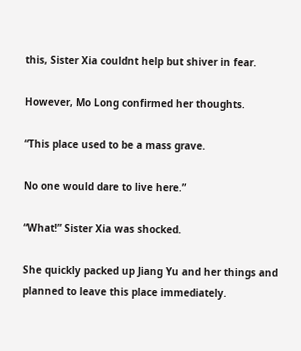this, Sister Xia couldnt help but shiver in fear.

However, Mo Long confirmed her thoughts.

“This place used to be a mass grave.

No one would dare to live here.”

“What!” Sister Xia was shocked.

She quickly packed up Jiang Yu and her things and planned to leave this place immediately.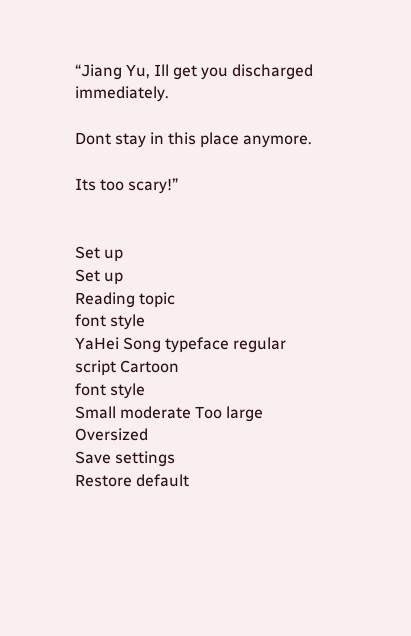“Jiang Yu, Ill get you discharged immediately.

Dont stay in this place anymore.

Its too scary!”


Set up
Set up
Reading topic
font style
YaHei Song typeface regular script Cartoon
font style
Small moderate Too large Oversized
Save settings
Restore default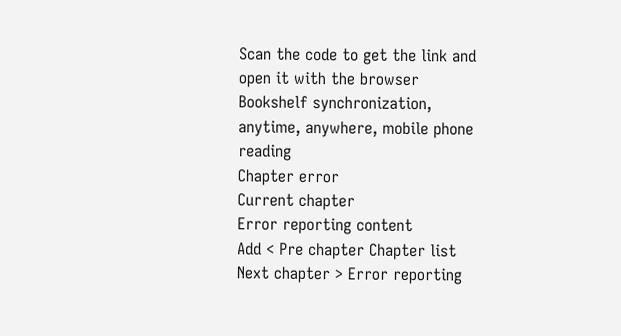Scan the code to get the link and open it with the browser
Bookshelf synchronization, anytime, anywhere, mobile phone reading
Chapter error
Current chapter
Error reporting content
Add < Pre chapter Chapter list Next chapter > Error reporting